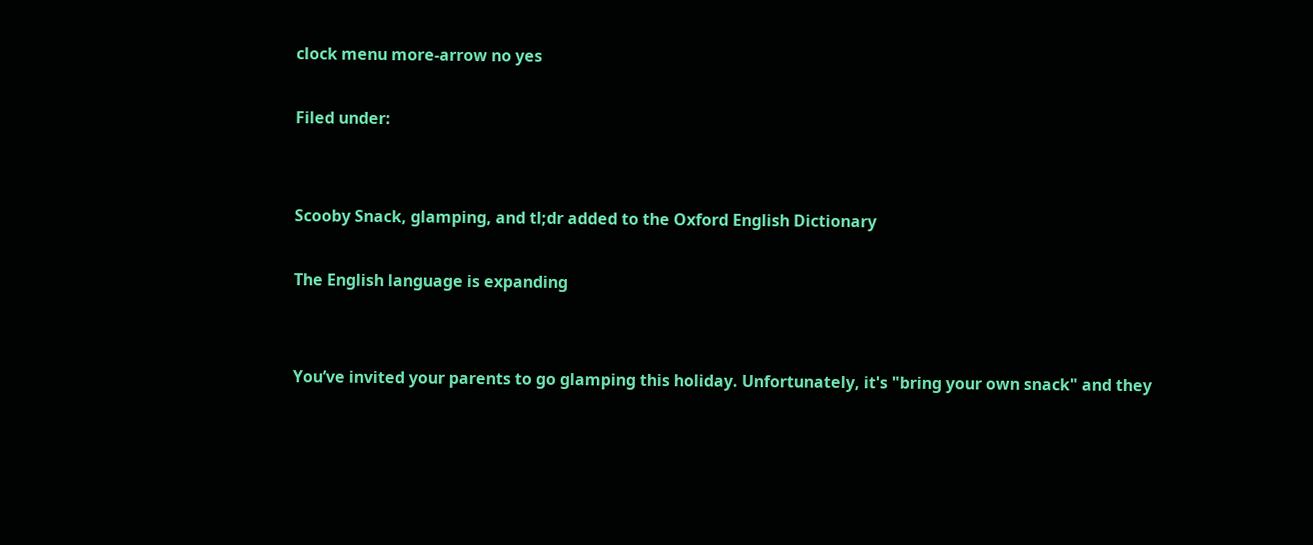clock menu more-arrow no yes

Filed under:


Scooby Snack, glamping, and tl;dr added to the Oxford English Dictionary

The English language is expanding


You’ve invited your parents to go glamping this holiday. Unfortunately, it's "bring your own snack" and they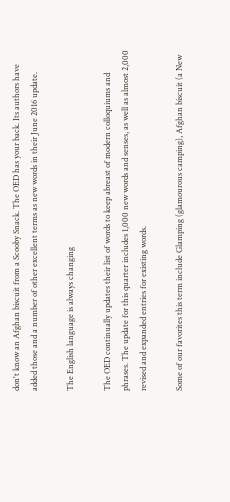don't know an Afghan biscuit from a Scooby Snack. The OED has your back. Its authors have added those and a number of other excellent terms as new words in their June 2016 update.

The English language is always changing

The OED continually updates their list of words to keep abreast of modern colloquiums and phrases. The update for this quarter includes 1,000 new words and senses, as well as almost 2,000 revised and expanded entries for existing words.

Some of our favorites this term include Glamping (glamourous camping), Afghan biscuit (a New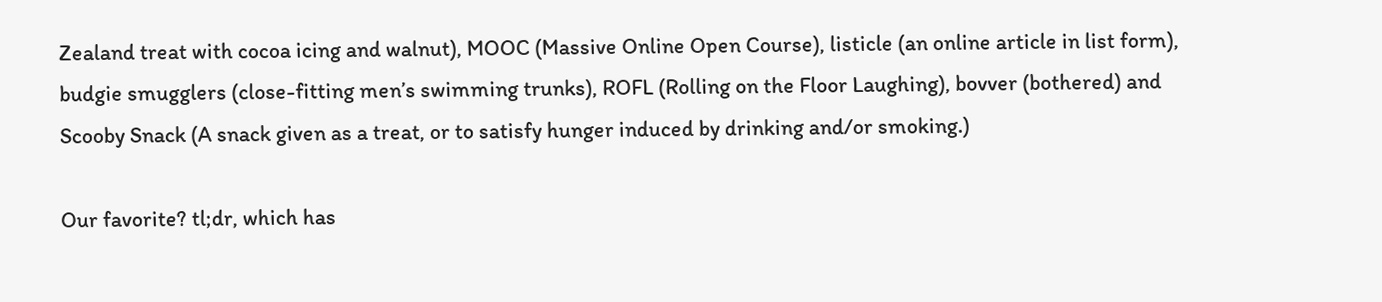Zealand treat with cocoa icing and walnut), MOOC (Massive Online Open Course), listicle (an online article in list form), budgie smugglers (close-fitting men’s swimming trunks), ROFL (Rolling on the Floor Laughing), bovver (bothered) and Scooby Snack (A snack given as a treat, or to satisfy hunger induced by drinking and/or smoking.)

Our favorite? tl;dr, which has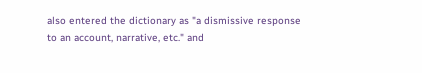also entered the dictionary as "a dismissive response to an account, narrative, etc." and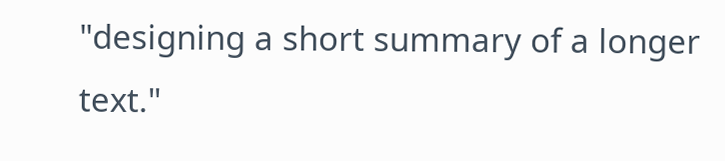"designing a short summary of a longer text."